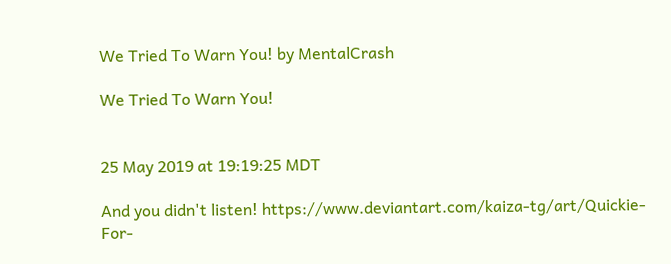We Tried To Warn You! by MentalCrash

We Tried To Warn You!


25 May 2019 at 19:19:25 MDT

And you didn't listen! https://www.deviantart.com/kaiza-tg/art/Quickie-For-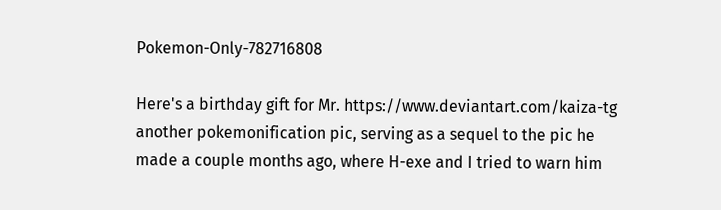Pokemon-Only-782716808

Here's a birthday gift for Mr. https://www.deviantart.com/kaiza-tg another pokemonification pic, serving as a sequel to the pic he made a couple months ago, where H-exe and I tried to warn him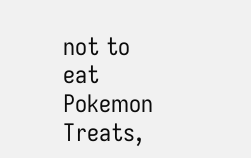not to eat Pokemon Treats,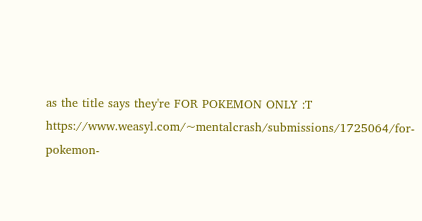as the title says they're FOR POKEMON ONLY :T https://www.weasyl.com/~mentalcrash/submissions/1725064/for-pokemon-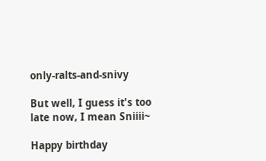only-ralts-and-snivy

But well, I guess it's too late now, I mean Sniiii~

Happy birthday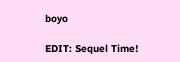boyo

EDIT: Sequel Time!